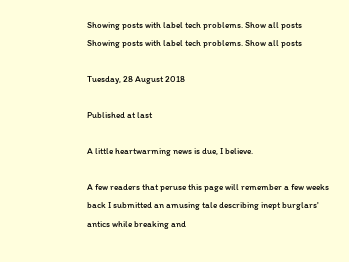Showing posts with label tech problems. Show all posts
Showing posts with label tech problems. Show all posts

Tuesday, 28 August 2018

Published at last

A little heartwarming news is due, I believe.

A few readers that peruse this page will remember a few weeks back I submitted an amusing tale describing inept burglars' antics while breaking and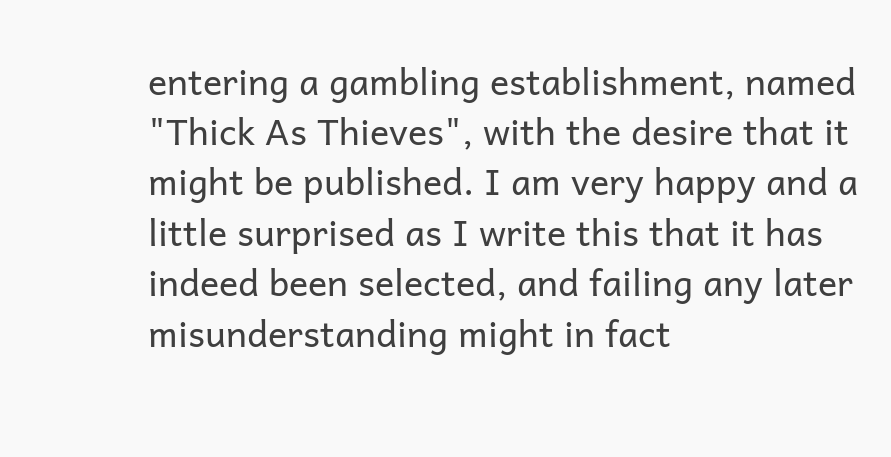entering a gambling establishment, named "Thick As Thieves", with the desire that it might be published. I am very happy and a little surprised as I write this that it has indeed been selected, and failing any later misunderstanding might in fact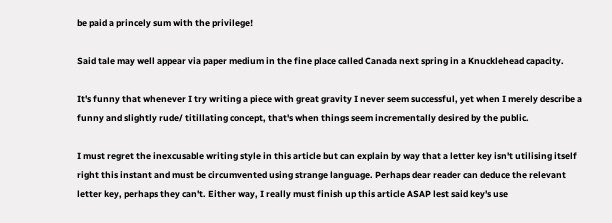be paid a princely sum with the privilege!

Said tale may well appear via paper medium in the fine place called Canada next spring in a Knucklehead capacity.

It's funny that whenever I try writing a piece with great gravity I never seem successful, yet when I merely describe a funny and slightly rude/ titillating concept, that's when things seem incrementally desired by the public.

I must regret the inexcusable writing style in this article but can explain by way that a letter key isn't utilising itself right this instant and must be circumvented using strange language. Perhaps dear reader can deduce the relevant letter key, perhaps they can't. Either way, I really must finish up this article ASAP lest said key's use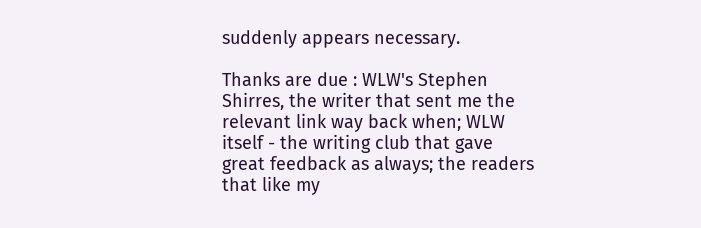suddenly appears necessary.

Thanks are due : WLW's Stephen Shirres, the writer that sent me the relevant link way back when; WLW itself - the writing club that gave great feedback as always; the readers that like my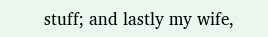stuff; and lastly my wife,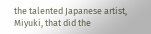the talented Japanese artist, Miyuki, that did the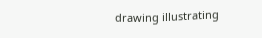drawing illustrating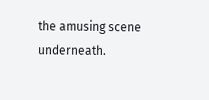the amusing scene underneath.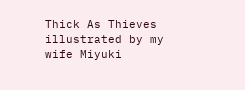Thick As Thieves illustrated by my wife Miyuki